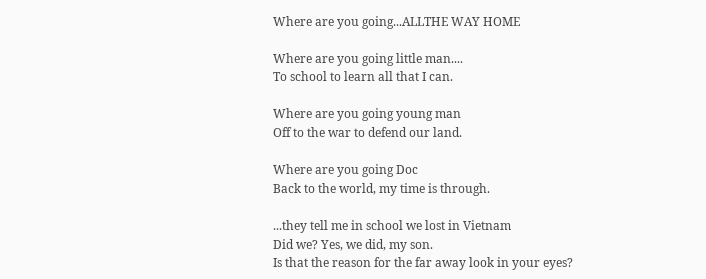Where are you going...ALLTHE WAY HOME

Where are you going little man....
To school to learn all that I can.

Where are you going young man
Off to the war to defend our land.

Where are you going Doc
Back to the world, my time is through.

...they tell me in school we lost in Vietnam
Did we? Yes, we did, my son.
Is that the reason for the far away look in your eyes?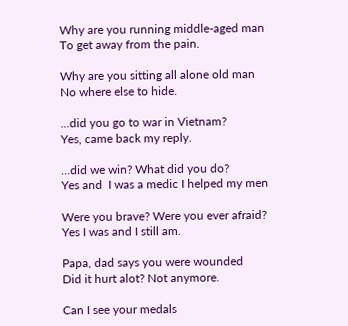Why are you running middle-aged man
To get away from the pain.

Why are you sitting all alone old man
No where else to hide.

...did you go to war in Vietnam?
Yes, came back my reply.

...did we win? What did you do?
Yes and  I was a medic I helped my men

Were you brave? Were you ever afraid?
Yes I was and I still am.

Papa, dad says you were wounded
Did it hurt alot? Not anymore.

Can I see your medals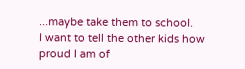...maybe take them to school.
I want to tell the other kids how proud I am of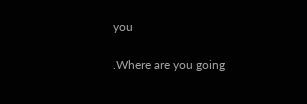you

.Where are you going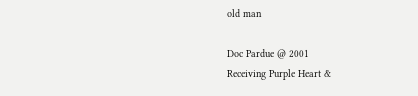old man

Doc Pardue @ 2001
Receiving Purple Heart &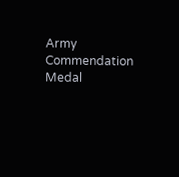Army Commendation Medal